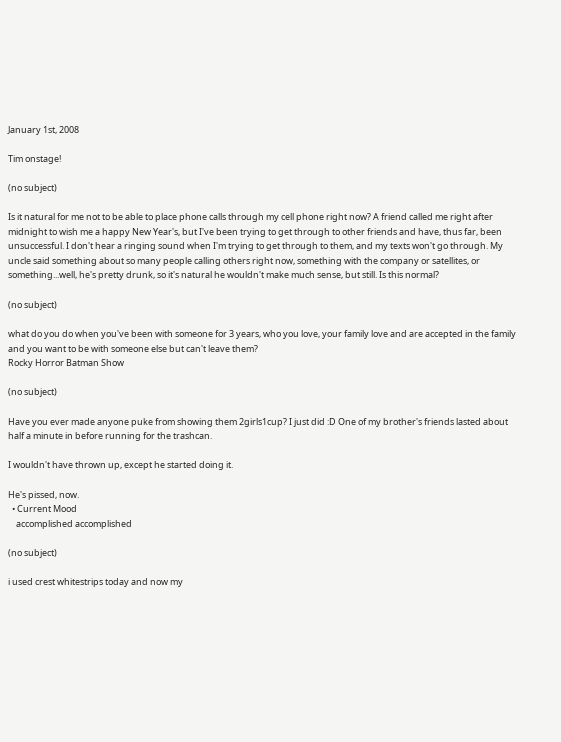January 1st, 2008

Tim onstage!

(no subject)

Is it natural for me not to be able to place phone calls through my cell phone right now? A friend called me right after midnight to wish me a happy New Year's, but I've been trying to get through to other friends and have, thus far, been unsuccessful. I don't hear a ringing sound when I'm trying to get through to them, and my texts won't go through. My uncle said something about so many people calling others right now, something with the company or satellites, or something...well, he's pretty drunk, so it's natural he wouldn't make much sense, but still. Is this normal?

(no subject)

what do you do when you've been with someone for 3 years, who you love, your family love and are accepted in the family and you want to be with someone else but can't leave them?
Rocky Horror Batman Show

(no subject)

Have you ever made anyone puke from showing them 2girls1cup? I just did :D One of my brother's friends lasted about half a minute in before running for the trashcan.

I wouldn't have thrown up, except he started doing it.

He's pissed, now.
  • Current Mood
    accomplished accomplished

(no subject)

i used crest whitestrips today and now my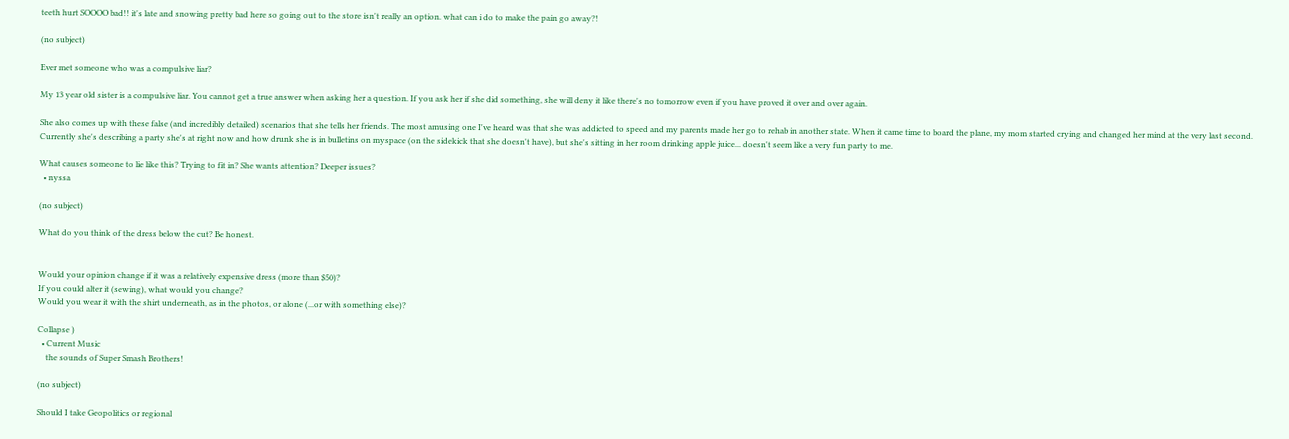teeth hurt SOOOO bad!! it's late and snowing pretty bad here so going out to the store isn't really an option. what can i do to make the pain go away?!

(no subject)

Ever met someone who was a compulsive liar?

My 13 year old sister is a compulsive liar. You cannot get a true answer when asking her a question. If you ask her if she did something, she will deny it like there's no tomorrow even if you have proved it over and over again.

She also comes up with these false (and incredibly detailed) scenarios that she tells her friends. The most amusing one I've heard was that she was addicted to speed and my parents made her go to rehab in another state. When it came time to board the plane, my mom started crying and changed her mind at the very last second. Currently she's describing a party she's at right now and how drunk she is in bulletins on myspace (on the sidekick that she doesn't have), but she's sitting in her room drinking apple juice... doesn't seem like a very fun party to me.

What causes someone to lie like this? Trying to fit in? She wants attention? Deeper issues?
  • nyssa

(no subject)

What do you think of the dress below the cut? Be honest.


Would your opinion change if it was a relatively expensive dress (more than $50)?
If you could alter it (sewing), what would you change?
Would you wear it with the shirt underneath, as in the photos, or alone (...or with something else)?

Collapse )
  • Current Music
    the sounds of Super Smash Brothers!

(no subject)

Should I take Geopolitics or regional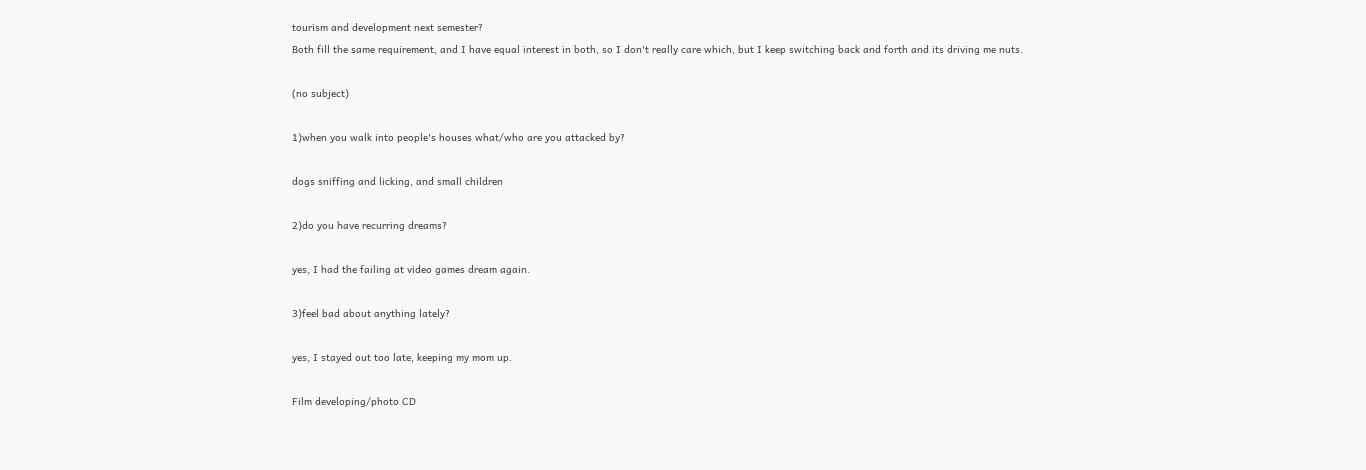tourism and development next semester?
Both fill the same requirement, and I have equal interest in both, so I don't really care which, but I keep switching back and forth and its driving me nuts.

(no subject)

1)when you walk into people's houses what/who are you attacked by?

dogs sniffing and licking, and small children

2)do you have recurring dreams?

yes, I had the failing at video games dream again.

3)feel bad about anything lately?

yes, I stayed out too late, keeping my mom up.

Film developing/photo CD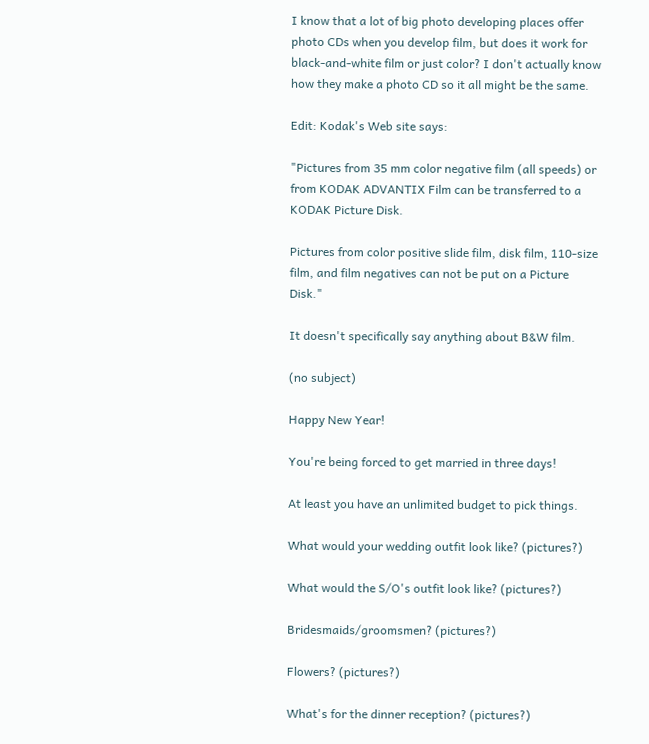I know that a lot of big photo developing places offer photo CDs when you develop film, but does it work for black-and-white film or just color? I don't actually know how they make a photo CD so it all might be the same.

Edit: Kodak's Web site says:

"Pictures from 35 mm color negative film (all speeds) or from KODAK ADVANTIX Film can be transferred to a KODAK Picture Disk.

Pictures from color positive slide film, disk film, 110-size film, and film negatives can not be put on a Picture Disk."

It doesn't specifically say anything about B&W film.

(no subject)

Happy New Year!

You're being forced to get married in three days!

At least you have an unlimited budget to pick things.

What would your wedding outfit look like? (pictures?)

What would the S/O's outfit look like? (pictures?)

Bridesmaids/groomsmen? (pictures?)

Flowers? (pictures?)

What's for the dinner reception? (pictures?)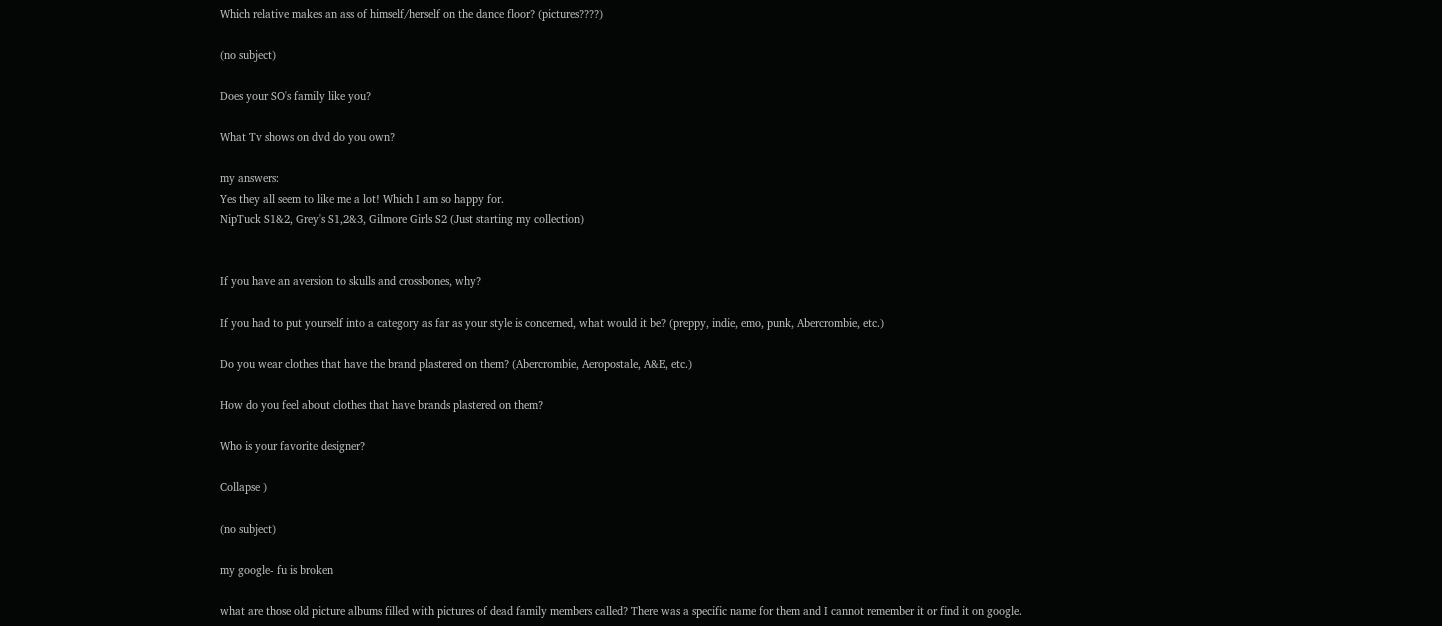Which relative makes an ass of himself/herself on the dance floor? (pictures????)

(no subject)

Does your SO's family like you?

What Tv shows on dvd do you own?

my answers:
Yes they all seem to like me a lot! Which I am so happy for.
NipTuck S1&2, Grey's S1,2&3, Gilmore Girls S2 (Just starting my collection)


If you have an aversion to skulls and crossbones, why?

If you had to put yourself into a category as far as your style is concerned, what would it be? (preppy, indie, emo, punk, Abercrombie, etc.)

Do you wear clothes that have the brand plastered on them? (Abercrombie, Aeropostale, A&E, etc.)

How do you feel about clothes that have brands plastered on them?

Who is your favorite designer?

Collapse )

(no subject)

my google- fu is broken

what are those old picture albums filled with pictures of dead family members called? There was a specific name for them and I cannot remember it or find it on google.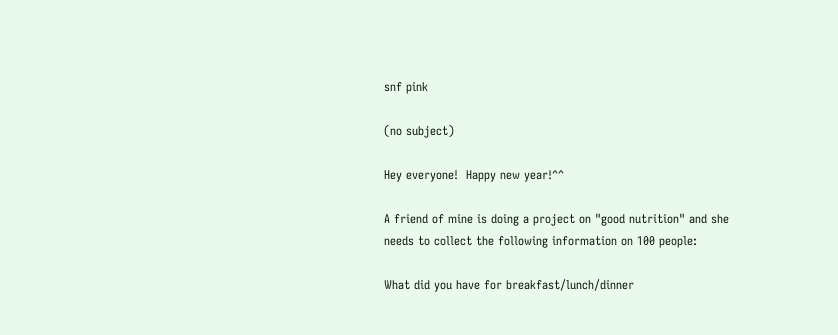snf pink

(no subject)

Hey everyone!  Happy new year!^^

A friend of mine is doing a project on "good nutrition" and she needs to collect the following information on 100 people:

What did you have for breakfast/lunch/dinner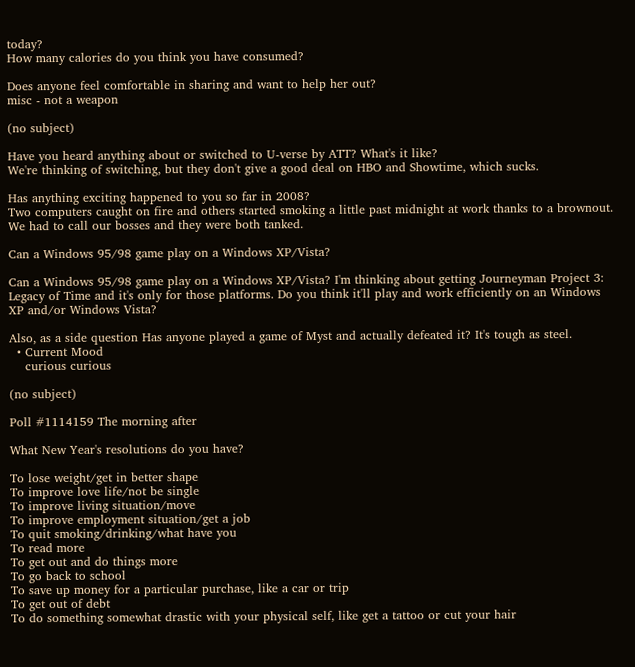today?
How many calories do you think you have consumed?

Does anyone feel comfortable in sharing and want to help her out?
misc - not a weapon

(no subject)

Have you heard anything about or switched to U-verse by ATT? What's it like?
We're thinking of switching, but they don't give a good deal on HBO and Showtime, which sucks.

Has anything exciting happened to you so far in 2008?
Two computers caught on fire and others started smoking a little past midnight at work thanks to a brownout. We had to call our bosses and they were both tanked.

Can a Windows 95/98 game play on a Windows XP/Vista?

Can a Windows 95/98 game play on a Windows XP/Vista? I'm thinking about getting Journeyman Project 3: Legacy of Time and it's only for those platforms. Do you think it'll play and work efficiently on an Windows XP and/or Windows Vista?

Also, as a side question Has anyone played a game of Myst and actually defeated it? It's tough as steel.
  • Current Mood
    curious curious

(no subject)

Poll #1114159 The morning after

What New Year's resolutions do you have?

To lose weight/get in better shape
To improve love life/not be single
To improve living situation/move
To improve employment situation/get a job
To quit smoking/drinking/what have you
To read more
To get out and do things more
To go back to school
To save up money for a particular purchase, like a car or trip
To get out of debt
To do something somewhat drastic with your physical self, like get a tattoo or cut your hair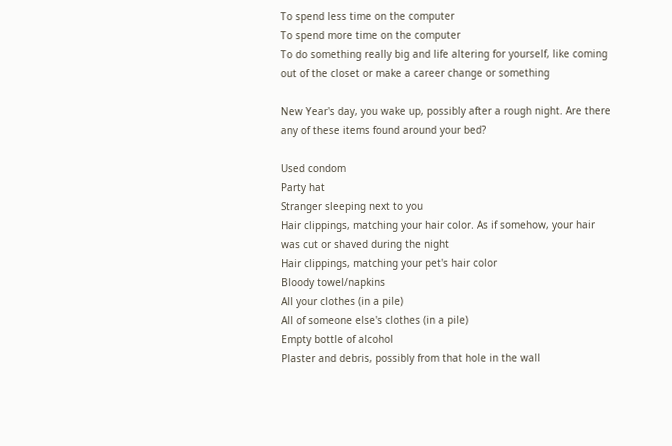To spend less time on the computer
To spend more time on the computer
To do something really big and life altering for yourself, like coming out of the closet or make a career change or something

New Year's day, you wake up, possibly after a rough night. Are there any of these items found around your bed?

Used condom
Party hat
Stranger sleeping next to you
Hair clippings, matching your hair color. As if somehow, your hair was cut or shaved during the night
Hair clippings, matching your pet's hair color
Bloody towel/napkins
All your clothes (in a pile)
All of someone else's clothes (in a pile)
Empty bottle of alcohol
Plaster and debris, possibly from that hole in the wall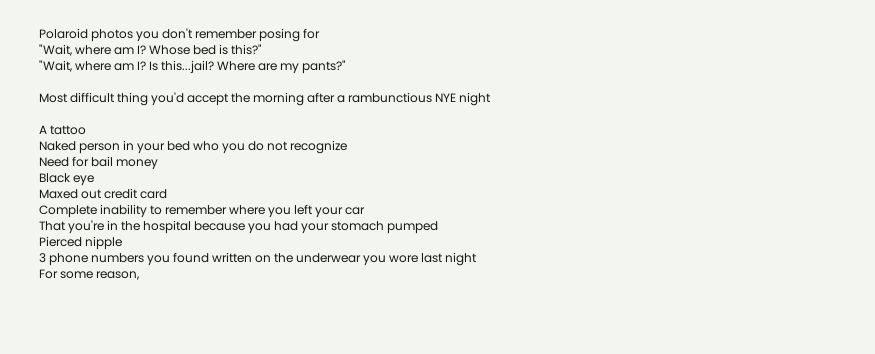Polaroid photos you don't remember posing for
"Wait, where am I? Whose bed is this?"
"Wait, where am I? Is this...jail? Where are my pants?"

Most difficult thing you'd accept the morning after a rambunctious NYE night

A tattoo
Naked person in your bed who you do not recognize
Need for bail money
Black eye
Maxed out credit card
Complete inability to remember where you left your car
That you're in the hospital because you had your stomach pumped
Pierced nipple
3 phone numbers you found written on the underwear you wore last night
For some reason,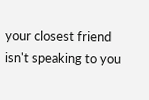your closest friend isn't speaking to you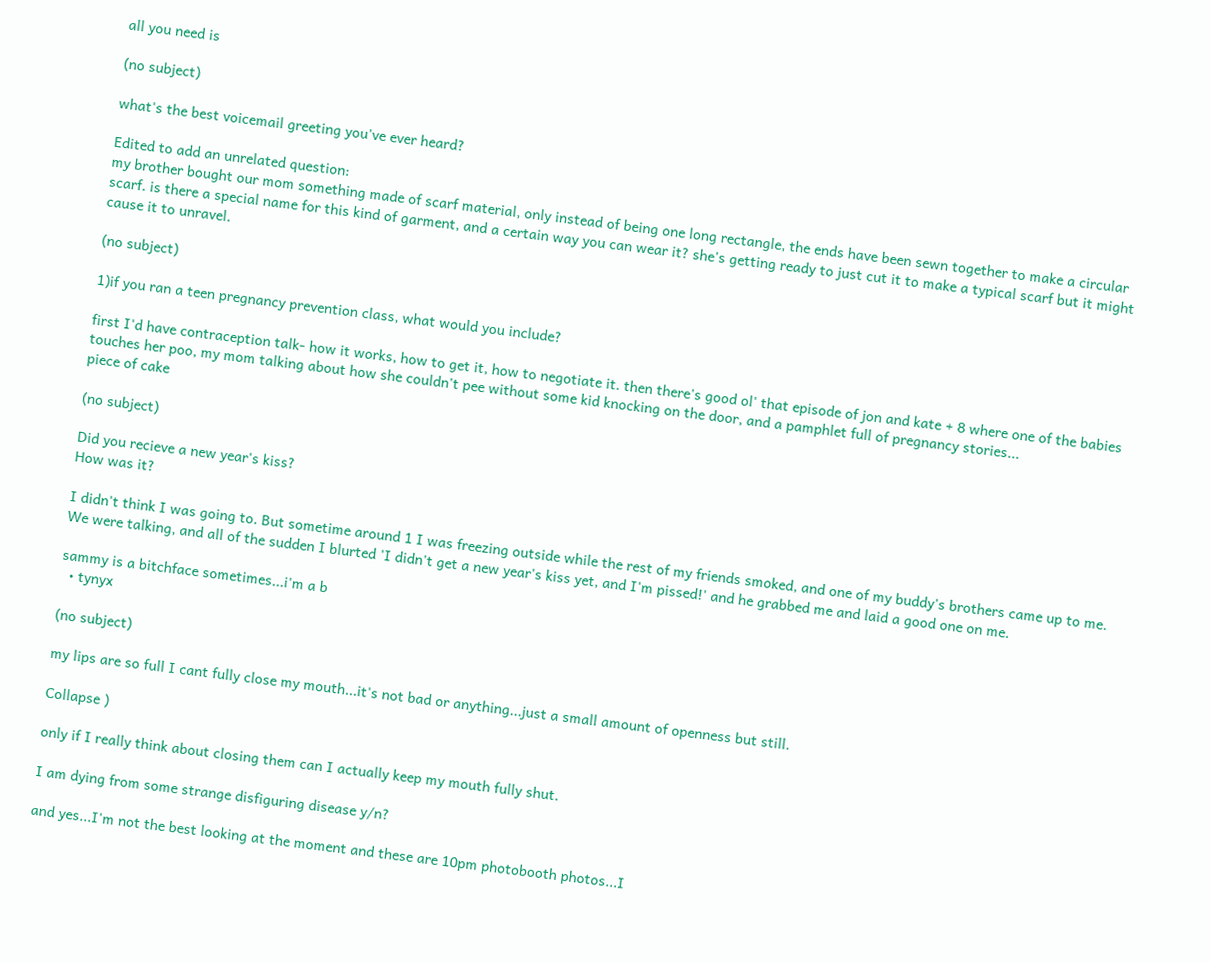all you need is

(no subject)

what's the best voicemail greeting you've ever heard?

Edited to add an unrelated question:
my brother bought our mom something made of scarf material, only instead of being one long rectangle, the ends have been sewn together to make a circular scarf. is there a special name for this kind of garment, and a certain way you can wear it? she's getting ready to just cut it to make a typical scarf but it might cause it to unravel.

(no subject)

1)if you ran a teen pregnancy prevention class, what would you include?

first I'd have contraception talk- how it works, how to get it, how to negotiate it. then there's good ol' that episode of jon and kate + 8 where one of the babies touches her poo, my mom talking about how she couldn't pee without some kid knocking on the door, and a pamphlet full of pregnancy stories...
piece of cake

(no subject)

Did you recieve a new year's kiss?
How was it?

I didn't think I was going to. But sometime around 1 I was freezing outside while the rest of my friends smoked, and one of my buddy's brothers came up to me. We were talking, and all of the sudden I blurted 'I didn't get a new year's kiss yet, and I'm pissed!' and he grabbed me and laid a good one on me.

sammy is a bitchface sometimes...i'm a b
  • tynyx

(no subject)

my lips are so full I cant fully close my mouth...it's not bad or anything...just a small amount of openness but still.

Collapse )

only if I really think about closing them can I actually keep my mouth fully shut.

I am dying from some strange disfiguring disease y/n?

and yes...I'm not the best looking at the moment and these are 10pm photobooth photos...I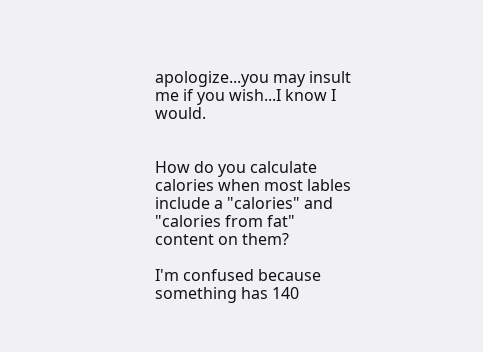apologize...you may insult me if you wish...I know I would.


How do you calculate calories when most lables include a "calories" and "calories from fat" content on them?

I'm confused because something has 140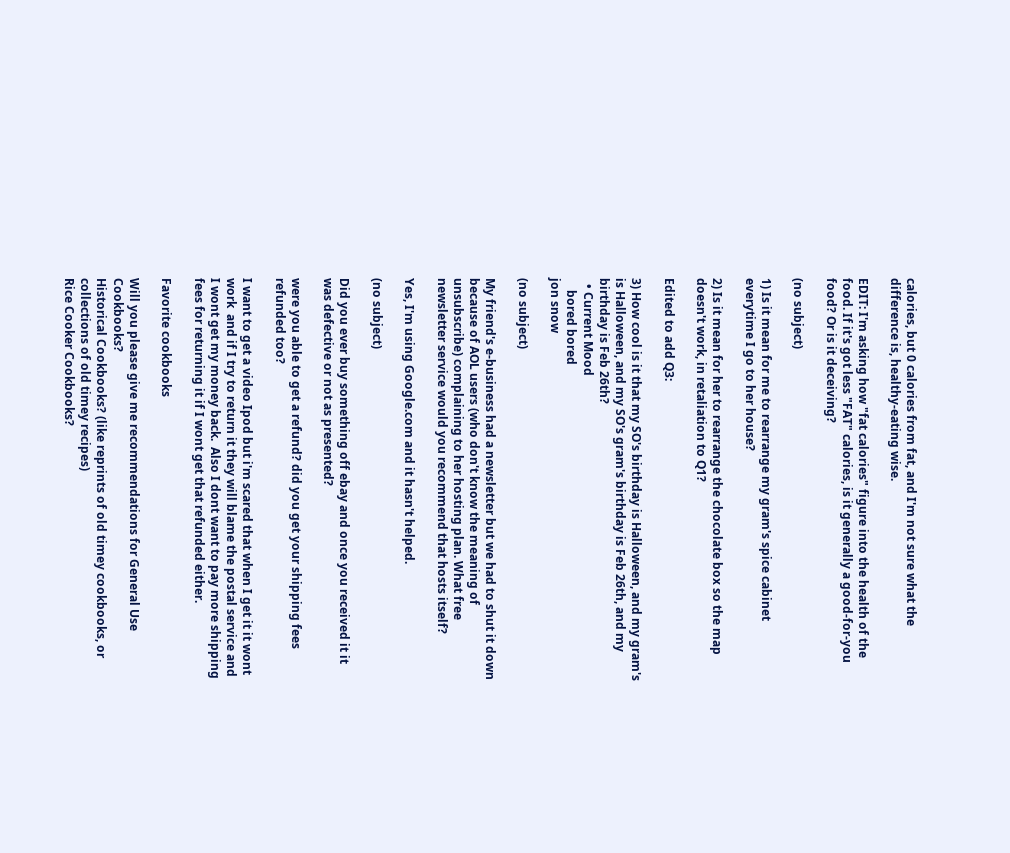calories, but 0 calories from fat, and I'm not sure what the difference is, healthy-eating wise.

EDIT: I'm asking how "fat calories" figure into the health of the food. If it's got less "FAT" calories, is it generally a good-for-you food? Or is it deceiving?

(no subject)

1) Is it mean for me to rearrange my gram's spice cabinet everytime I go to her house?

2) Is it mean for her to rearrange the chocolate box so the map doesn't work, in retaliation to Q1?

Edited to add Q3:

3) How cool is it that my SO's birthday is Halloween, and my gram's is Halloween, and my SO's gram's birthday is Feb 26th, and my birthday is Feb 26th?
  • Current Mood
    bored bored
jon snow

(no subject)

My friend's e-business had a newsletter but we had to shut it down because of AOL users (who don't know the meaning of unsubscribe) complaining to her hosting plan. What free newsletter service would you recommend that hosts itself?

Yes, I'm using Google.com and it hasn't helped.

(no subject)

Did you ever buy something off ebay and once you received it it was defective or not as presented?

were you able to get a refund? did you get your shipping fees refunded too?

I want to get a video Ipod but i'm scared that when I get it it wont work  and if I try to return it they will blame the postal service and I wont get my money back.  Also I dont want to pay more shipping fees for returning it if I wont get that refunded either.

Favorite cookbooks

Will you please give me recommendations for General Use Cookbooks?
Historical Cookbooks? (like reprints of old timey cookbooks, or collections of old timey recipes)
Rice Cooker Cookbooks?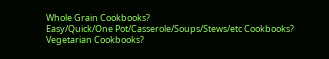Whole Grain Cookbooks?
Easy/Quick/One Pot/Casserole/Soups/Stews/etc Cookbooks?
Vegetarian Cookbooks?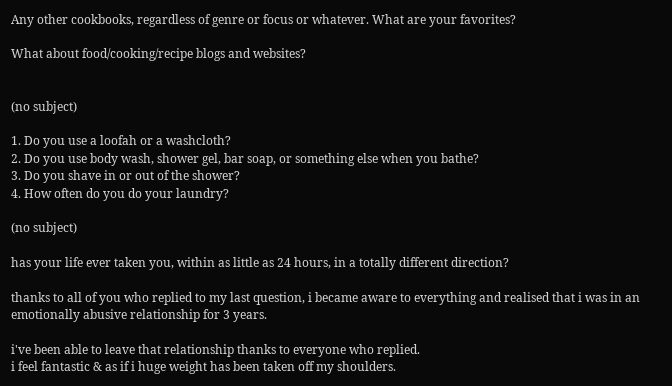Any other cookbooks, regardless of genre or focus or whatever. What are your favorites?

What about food/cooking/recipe blogs and websites?


(no subject)

1. Do you use a loofah or a washcloth?
2. Do you use body wash, shower gel, bar soap, or something else when you bathe?
3. Do you shave in or out of the shower?
4. How often do you do your laundry?

(no subject)

has your life ever taken you, within as little as 24 hours, in a totally different direction?

thanks to all of you who replied to my last question, i became aware to everything and realised that i was in an emotionally abusive relationship for 3 years.

i've been able to leave that relationship thanks to everyone who replied.
i feel fantastic & as if i huge weight has been taken off my shoulders.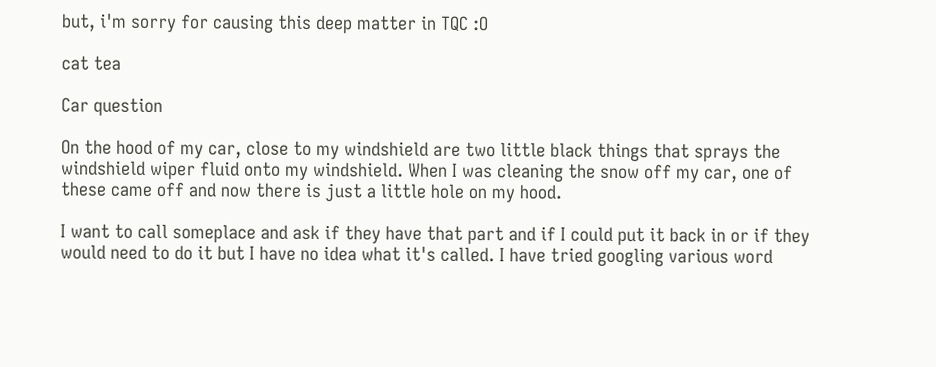but, i'm sorry for causing this deep matter in TQC :O

cat tea

Car question

On the hood of my car, close to my windshield are two little black things that sprays the windshield wiper fluid onto my windshield. When I was cleaning the snow off my car, one of these came off and now there is just a little hole on my hood.

I want to call someplace and ask if they have that part and if I could put it back in or if they would need to do it but I have no idea what it's called. I have tried googling various word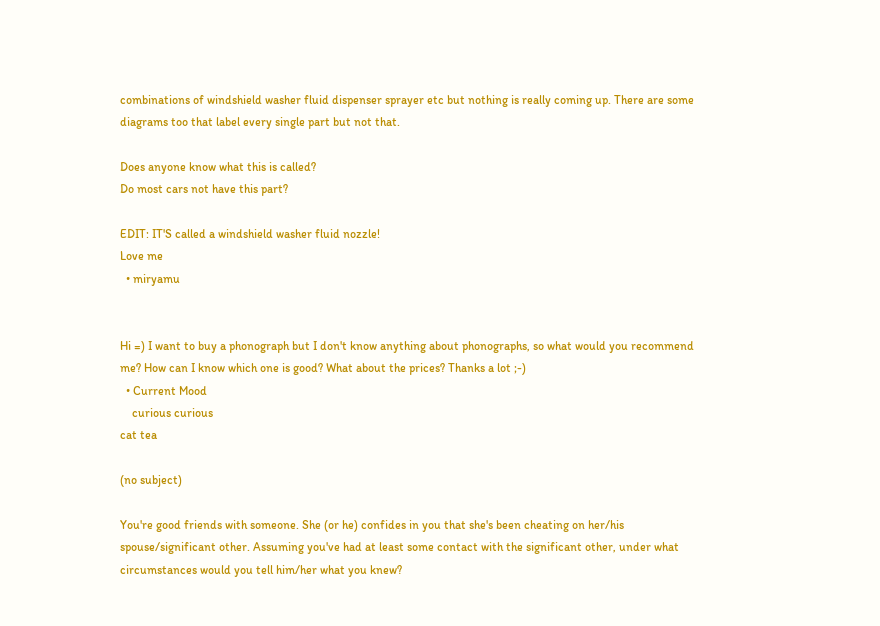combinations of windshield washer fluid dispenser sprayer etc but nothing is really coming up. There are some diagrams too that label every single part but not that.

Does anyone know what this is called?
Do most cars not have this part?

EDIT: IT'S called a windshield washer fluid nozzle!
Love me
  • miryamu


Hi =) I want to buy a phonograph but I don't know anything about phonographs, so what would you recommend me? How can I know which one is good? What about the prices? Thanks a lot ;-)
  • Current Mood
    curious curious
cat tea

(no subject)

You're good friends with someone. She (or he) confides in you that she's been cheating on her/his spouse/significant other. Assuming you've had at least some contact with the significant other, under what circumstances would you tell him/her what you knew?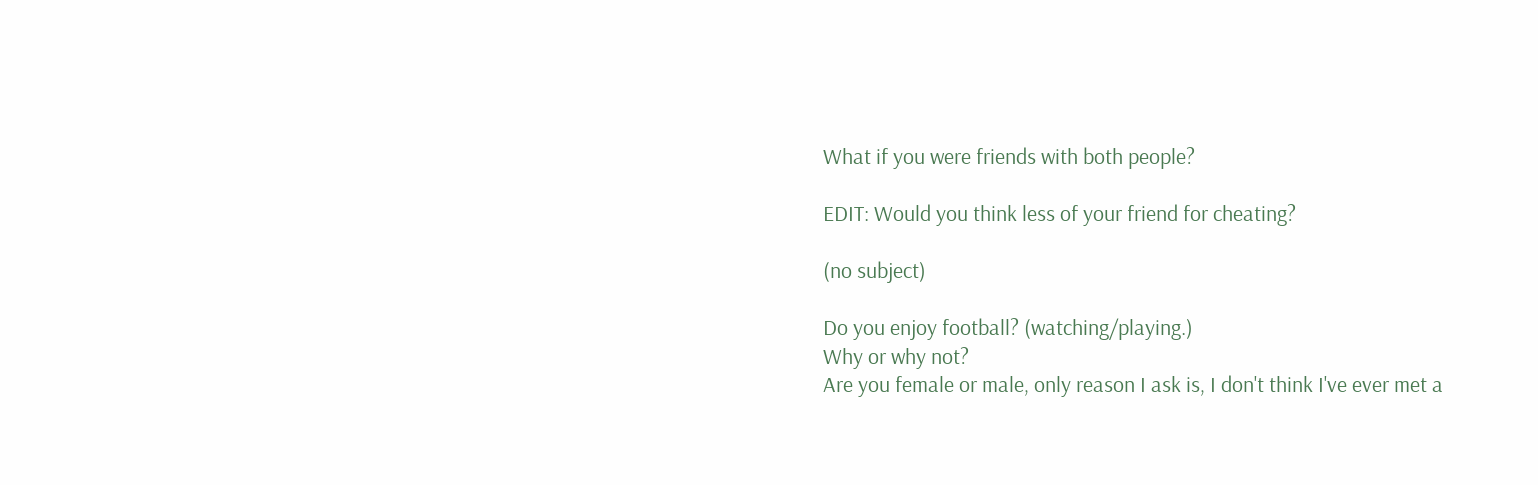What if you were friends with both people?

EDIT: Would you think less of your friend for cheating?

(no subject)

Do you enjoy football? (watching/playing.)
Why or why not?
Are you female or male, only reason I ask is, I don't think I've ever met a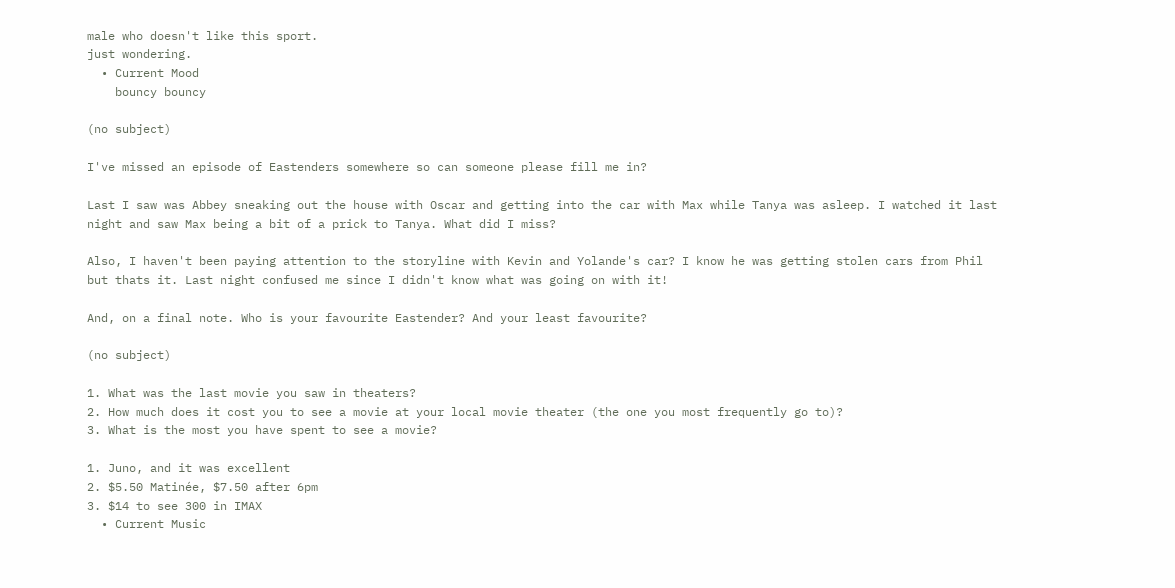male who doesn't like this sport.
just wondering.
  • Current Mood
    bouncy bouncy

(no subject)

I've missed an episode of Eastenders somewhere so can someone please fill me in?

Last I saw was Abbey sneaking out the house with Oscar and getting into the car with Max while Tanya was asleep. I watched it last night and saw Max being a bit of a prick to Tanya. What did I miss?

Also, I haven't been paying attention to the storyline with Kevin and Yolande's car? I know he was getting stolen cars from Phil but thats it. Last night confused me since I didn't know what was going on with it!

And, on a final note. Who is your favourite Eastender? And your least favourite?

(no subject)

1. What was the last movie you saw in theaters?
2. How much does it cost you to see a movie at your local movie theater (the one you most frequently go to)?
3. What is the most you have spent to see a movie?

1. Juno, and it was excellent
2. $5.50 Matinée, $7.50 after 6pm
3. $14 to see 300 in IMAX
  • Current Music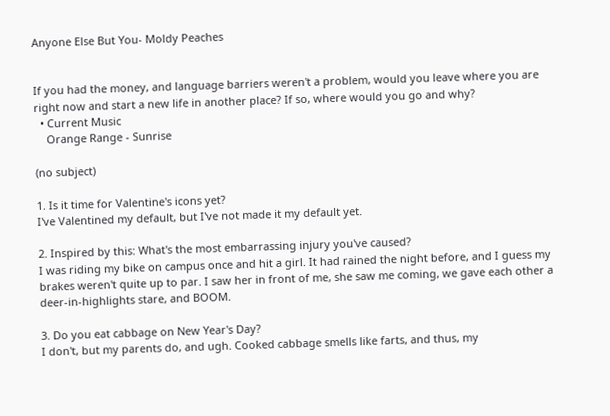Anyone Else But You- Moldy Peaches


If you had the money, and language barriers weren't a problem, would you leave where you are right now and start a new life in another place? If so, where would you go and why?
  • Current Music
    Orange Range - Sunrise

(no subject)

1. Is it time for Valentine's icons yet?
I've Valentined my default, but I've not made it my default yet.

2. Inspired by this: What's the most embarrassing injury you've caused?
I was riding my bike on campus once and hit a girl. It had rained the night before, and I guess my brakes weren't quite up to par. I saw her in front of me, she saw me coming, we gave each other a deer-in-highlights stare, and BOOM.

3. Do you eat cabbage on New Year's Day?
I don't, but my parents do, and ugh. Cooked cabbage smells like farts, and thus, my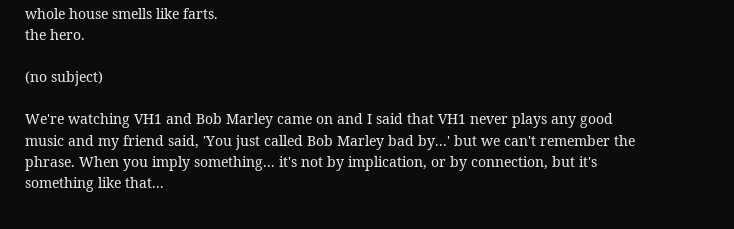whole house smells like farts.
the hero.

(no subject)

We're watching VH1 and Bob Marley came on and I said that VH1 never plays any good music and my friend said, 'You just called Bob Marley bad by...' but we can't remember the phrase. When you imply something... it's not by implication, or by connection, but it's something like that...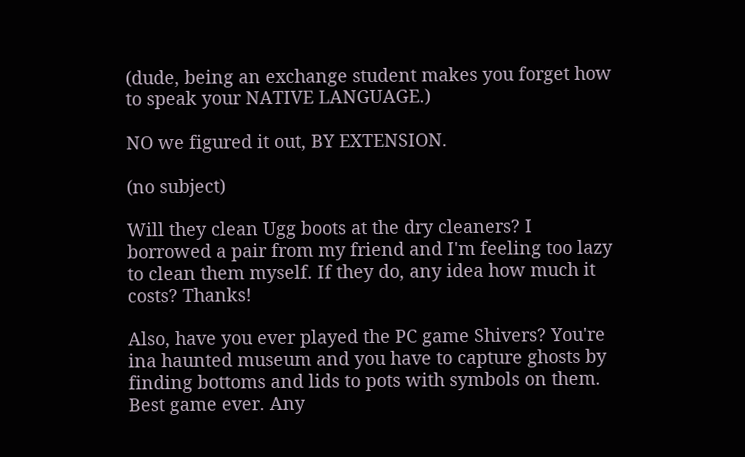(dude, being an exchange student makes you forget how to speak your NATIVE LANGUAGE.)

NO we figured it out, BY EXTENSION.

(no subject)

Will they clean Ugg boots at the dry cleaners? I borrowed a pair from my friend and I'm feeling too lazy to clean them myself. If they do, any idea how much it costs? Thanks!

Also, have you ever played the PC game Shivers? You're ina haunted museum and you have to capture ghosts by finding bottoms and lids to pots with symbols on them. Best game ever. Any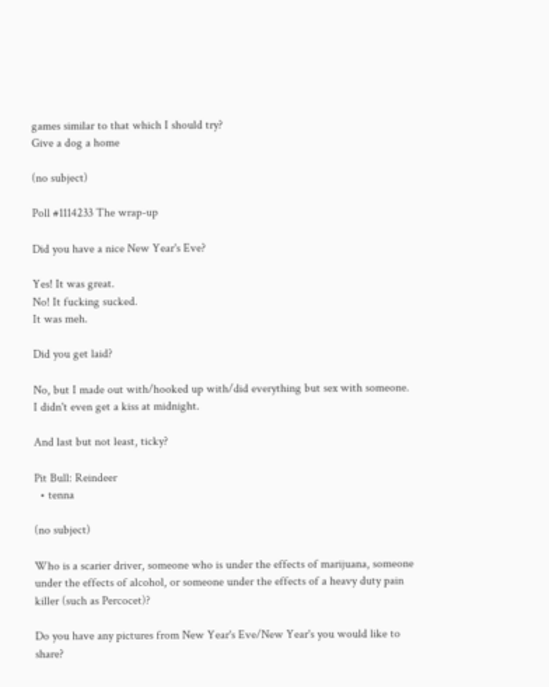games similar to that which I should try?
Give a dog a home

(no subject)

Poll #1114233 The wrap-up

Did you have a nice New Year's Eve?

Yes! It was great.
No! It fucking sucked.
It was meh.

Did you get laid?

No, but I made out with/hooked up with/did everything but sex with someone.
I didn't even get a kiss at midnight.

And last but not least, ticky?

Pit Bull: Reindeer
  • tenna

(no subject)

Who is a scarier driver, someone who is under the effects of marijuana, someone under the effects of alcohol, or someone under the effects of a heavy duty pain killer (such as Percocet)?

Do you have any pictures from New Year's Eve/New Year's you would like to share?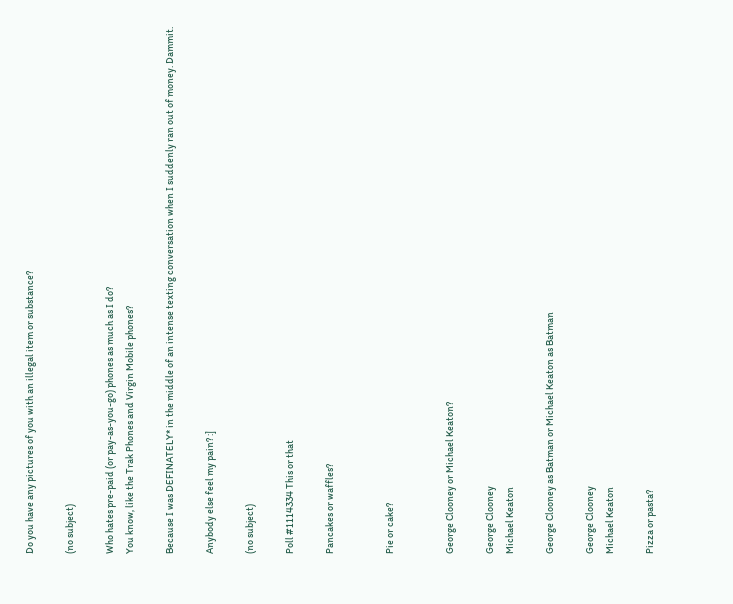Do you have any pictures of you with an illegal item or substance?

(no subject)

Who hates pre-paid (or pay-as-you-go) phones as much as I do?
You know, like the Trak Phones and Virgin Mobile phones?

Because I was DEFINATELY* in the middle of an intense texting conversation when I suddenly ran out of money. Dammit.

Anybody else feel my pain? :]

(no subject)

Poll #1114334 This or that

Pancakes or waffles?


Pie or cake?


George Clooney or Michael Keaton?

George Clooney
Michael Keaton

George Clooney as Batman or Michael Keaton as Batman

George Clooney
Michael Keaton

Pizza or pasta?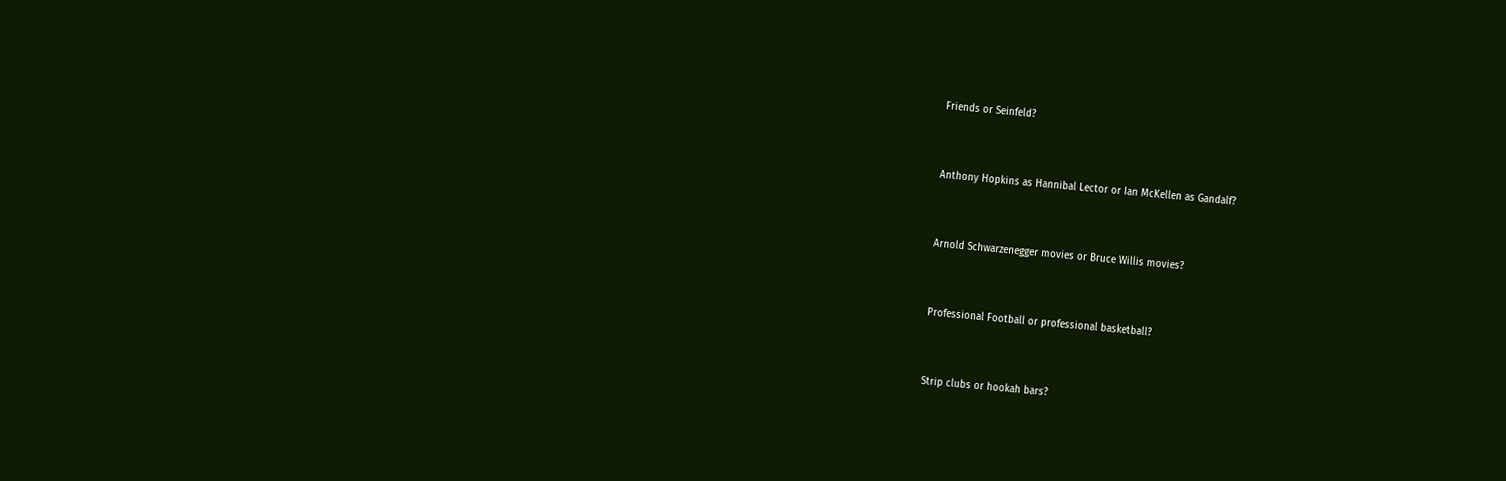Friends or Seinfeld?


Anthony Hopkins as Hannibal Lector or Ian McKellen as Gandalf?


Arnold Schwarzenegger movies or Bruce Willis movies?


Professional Football or professional basketball?


Strip clubs or hookah bars?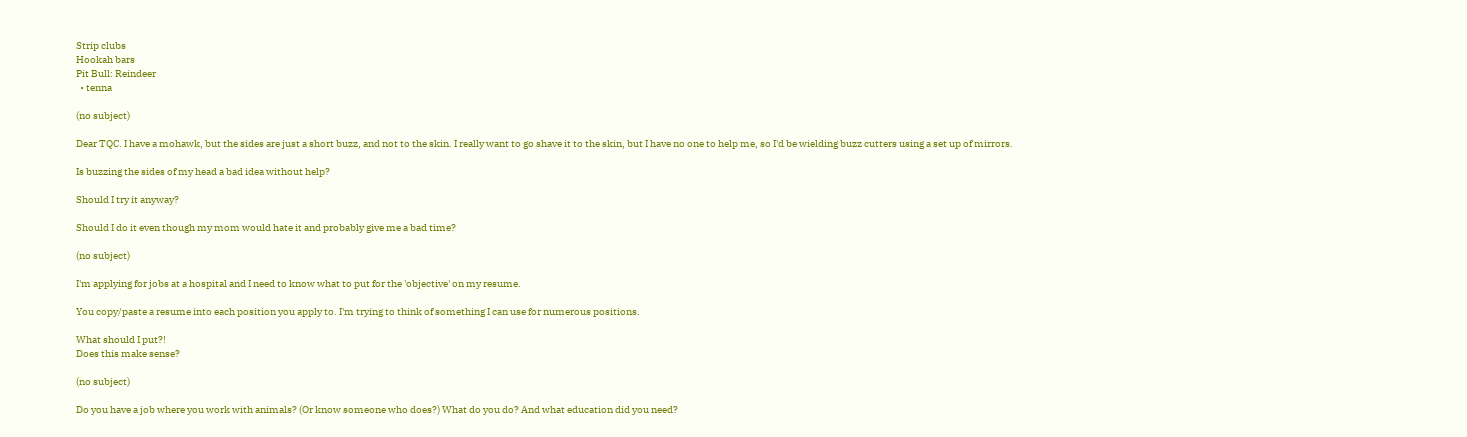Strip clubs
Hookah bars
Pit Bull: Reindeer
  • tenna

(no subject)

Dear TQC. I have a mohawk, but the sides are just a short buzz, and not to the skin. I really want to go shave it to the skin, but I have no one to help me, so I'd be wielding buzz cutters using a set up of mirrors.

Is buzzing the sides of my head a bad idea without help?

Should I try it anyway?

Should I do it even though my mom would hate it and probably give me a bad time?

(no subject)

I'm applying for jobs at a hospital and I need to know what to put for the 'objective' on my resume.

You copy/paste a resume into each position you apply to. I'm trying to think of something I can use for numerous positions.

What should I put?!
Does this make sense?

(no subject)

Do you have a job where you work with animals? (Or know someone who does?) What do you do? And what education did you need?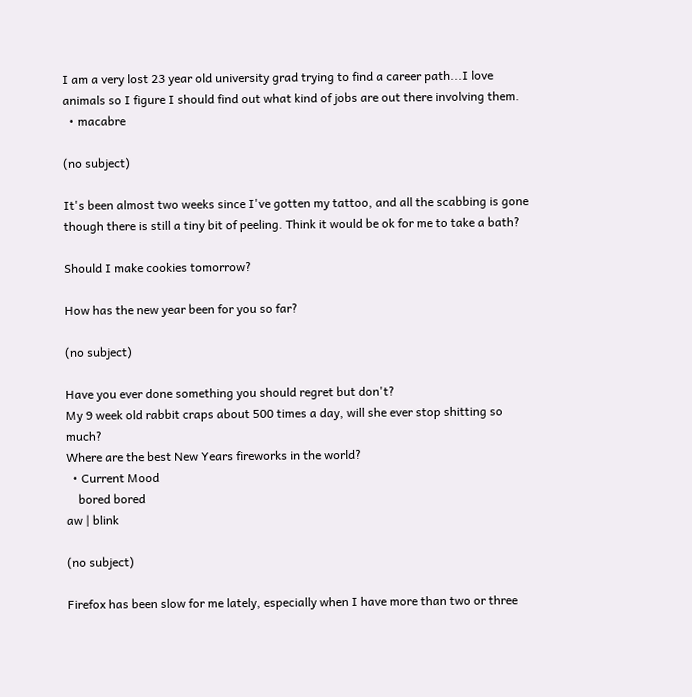I am a very lost 23 year old university grad trying to find a career path...I love animals so I figure I should find out what kind of jobs are out there involving them.
  • macabre

(no subject)

It's been almost two weeks since I've gotten my tattoo, and all the scabbing is gone though there is still a tiny bit of peeling. Think it would be ok for me to take a bath?

Should I make cookies tomorrow?

How has the new year been for you so far?

(no subject)

Have you ever done something you should regret but don't?
My 9 week old rabbit craps about 500 times a day, will she ever stop shitting so much?
Where are the best New Years fireworks in the world?
  • Current Mood
    bored bored
aw | blink

(no subject)

Firefox has been slow for me lately, especially when I have more than two or three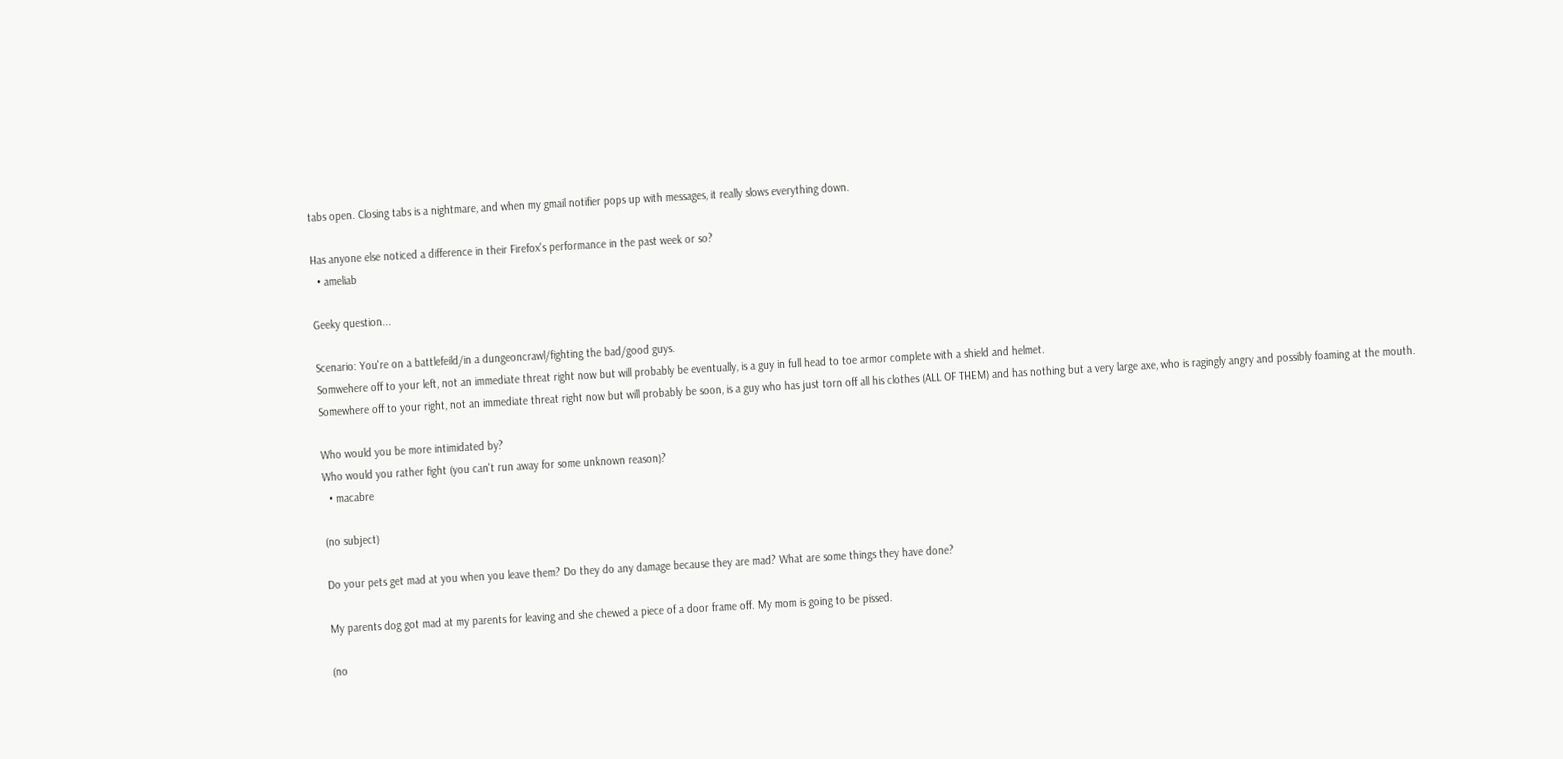tabs open. Closing tabs is a nightmare, and when my gmail notifier pops up with messages, it really slows everything down.

Has anyone else noticed a difference in their Firefox's performance in the past week or so?
  • ameliab

Geeky question...

Scenario: You're on a battlefeild/in a dungeoncrawl/fighting the bad/good guys.
Somwehere off to your left, not an immediate threat right now but will probably be eventually, is a guy in full head to toe armor complete with a shield and helmet.
Somewhere off to your right, not an immediate threat right now but will probably be soon, is a guy who has just torn off all his clothes (ALL OF THEM) and has nothing but a very large axe, who is ragingly angry and possibly foaming at the mouth.

Who would you be more intimidated by?
Who would you rather fight (you can't run away for some unknown reason)?
  • macabre

(no subject)

Do your pets get mad at you when you leave them? Do they do any damage because they are mad? What are some things they have done?

My parents dog got mad at my parents for leaving and she chewed a piece of a door frame off. My mom is going to be pissed.

(no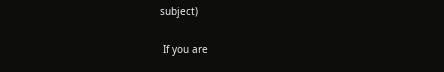subject)

 If you are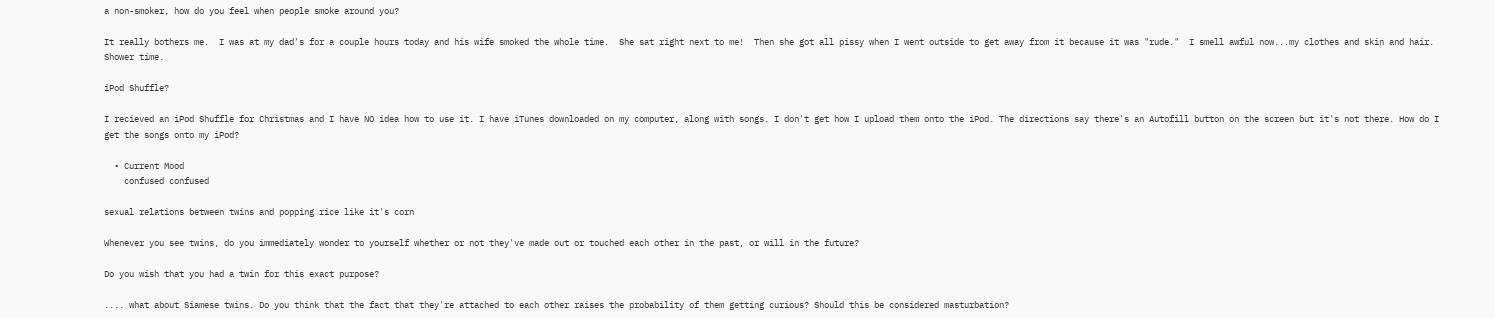a non-smoker, how do you feel when people smoke around you?

It really bothers me.  I was at my dad's for a couple hours today and his wife smoked the whole time.  She sat right next to me!  Then she got all pissy when I went outside to get away from it because it was "rude."  I smell awful now...my clothes and skin and hair.  Shower time.

iPod Shuffle?

I recieved an iPod Shuffle for Christmas and I have NO idea how to use it. I have iTunes downloaded on my computer, along with songs. I don't get how I upload them onto the iPod. The directions say there's an Autofill button on the screen but it's not there. How do I get the songs onto my iPod?

  • Current Mood
    confused confused

sexual relations between twins and popping rice like it's corn

Whenever you see twins, do you immediately wonder to yourself whether or not they've made out or touched each other in the past, or will in the future?

Do you wish that you had a twin for this exact purpose?

.... what about Siamese twins. Do you think that the fact that they're attached to each other raises the probability of them getting curious? Should this be considered masturbation?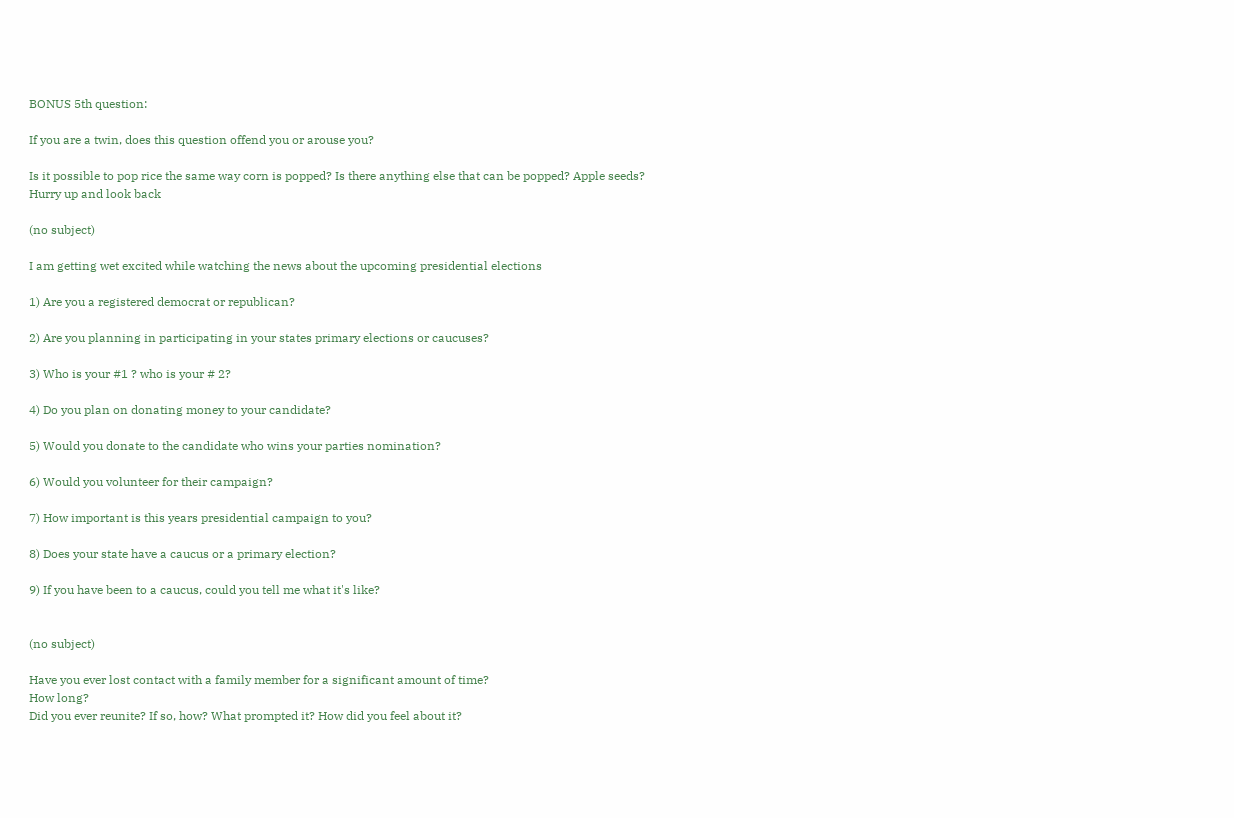BONUS 5th question:

If you are a twin, does this question offend you or arouse you?

Is it possible to pop rice the same way corn is popped? Is there anything else that can be popped? Apple seeds?
Hurry up and look back

(no subject)

I am getting wet excited while watching the news about the upcoming presidential elections

1) Are you a registered democrat or republican?

2) Are you planning in participating in your states primary elections or caucuses?

3) Who is your #1 ? who is your # 2?

4) Do you plan on donating money to your candidate?

5) Would you donate to the candidate who wins your parties nomination?

6) Would you volunteer for their campaign?

7) How important is this years presidential campaign to you?

8) Does your state have a caucus or a primary election?

9) If you have been to a caucus, could you tell me what it's like?


(no subject)

Have you ever lost contact with a family member for a significant amount of time?
How long?
Did you ever reunite? If so, how? What prompted it? How did you feel about it?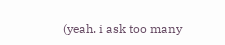(yeah. i ask too many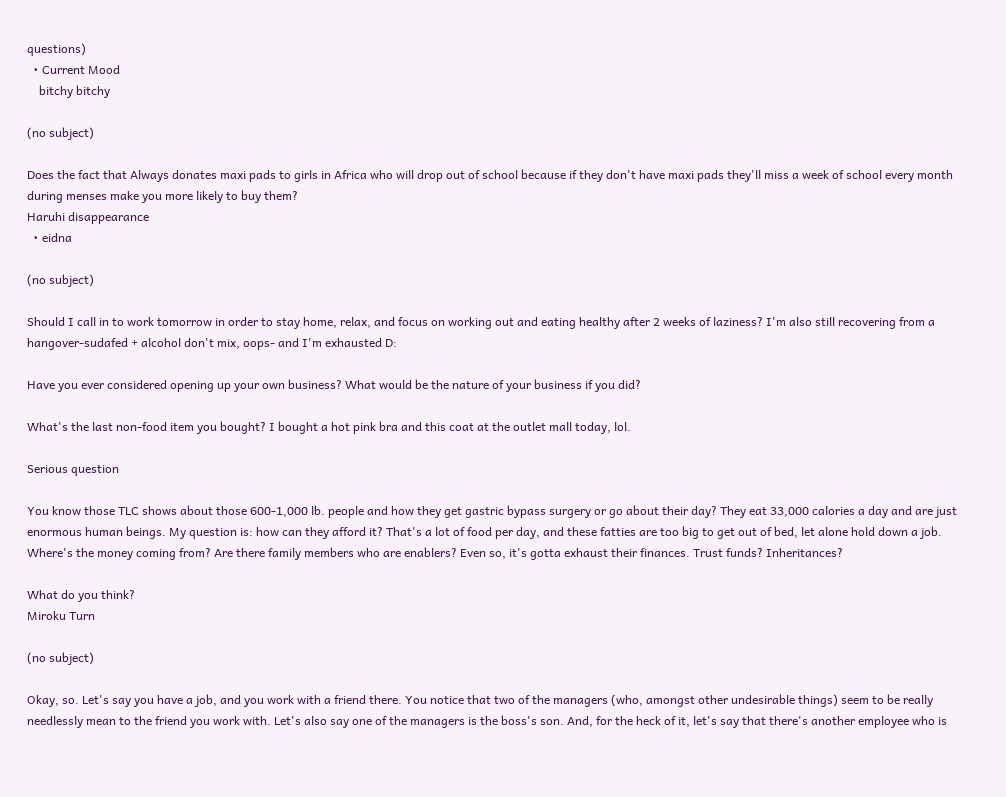questions)
  • Current Mood
    bitchy bitchy

(no subject)

Does the fact that Always donates maxi pads to girls in Africa who will drop out of school because if they don't have maxi pads they'll miss a week of school every month during menses make you more likely to buy them?
Haruhi disappearance
  • eidna

(no subject)

Should I call in to work tomorrow in order to stay home, relax, and focus on working out and eating healthy after 2 weeks of laziness? I'm also still recovering from a hangover-sudafed + alcohol don't mix, oops- and I'm exhausted D:

Have you ever considered opening up your own business? What would be the nature of your business if you did?

What's the last non-food item you bought? I bought a hot pink bra and this coat at the outlet mall today, lol.

Serious question

You know those TLC shows about those 600-1,000 lb. people and how they get gastric bypass surgery or go about their day? They eat 33,000 calories a day and are just enormous human beings. My question is: how can they afford it? That's a lot of food per day, and these fatties are too big to get out of bed, let alone hold down a job. Where's the money coming from? Are there family members who are enablers? Even so, it's gotta exhaust their finances. Trust funds? Inheritances?

What do you think?
Miroku Turn

(no subject)

Okay, so. Let's say you have a job, and you work with a friend there. You notice that two of the managers (who, amongst other undesirable things) seem to be really needlessly mean to the friend you work with. Let's also say one of the managers is the boss's son. And, for the heck of it, let's say that there's another employee who is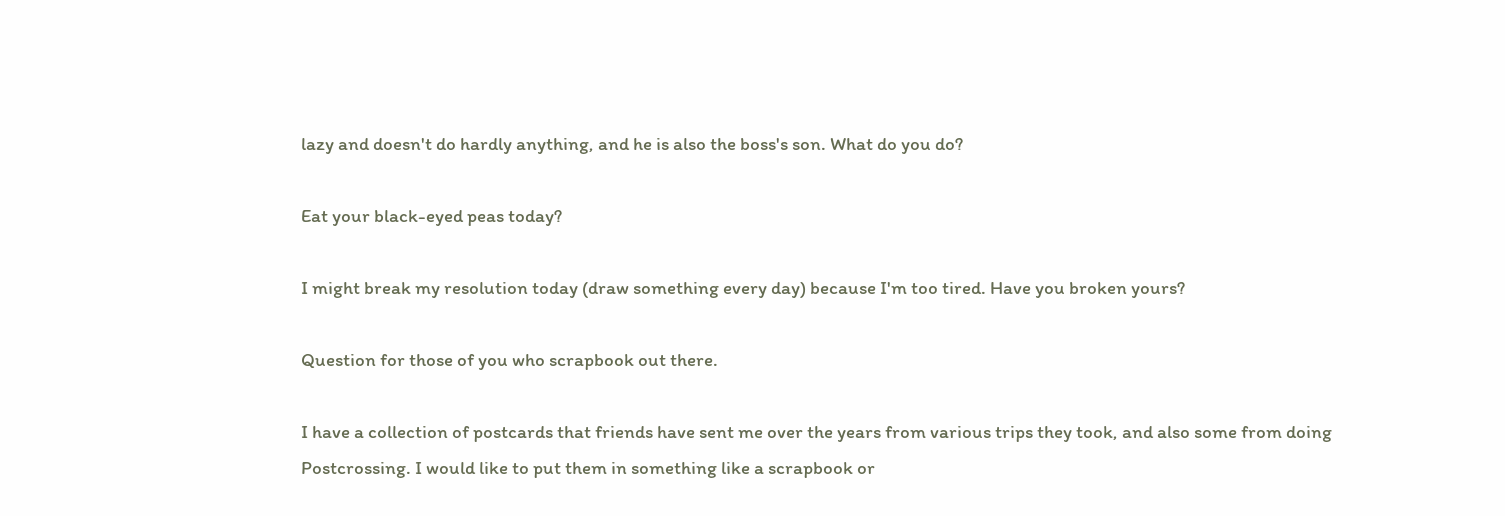lazy and doesn't do hardly anything, and he is also the boss's son. What do you do?

Eat your black-eyed peas today?

I might break my resolution today (draw something every day) because I'm too tired. Have you broken yours?

Question for those of you who scrapbook out there.

I have a collection of postcards that friends have sent me over the years from various trips they took, and also some from doing Postcrossing. I would like to put them in something like a scrapbook or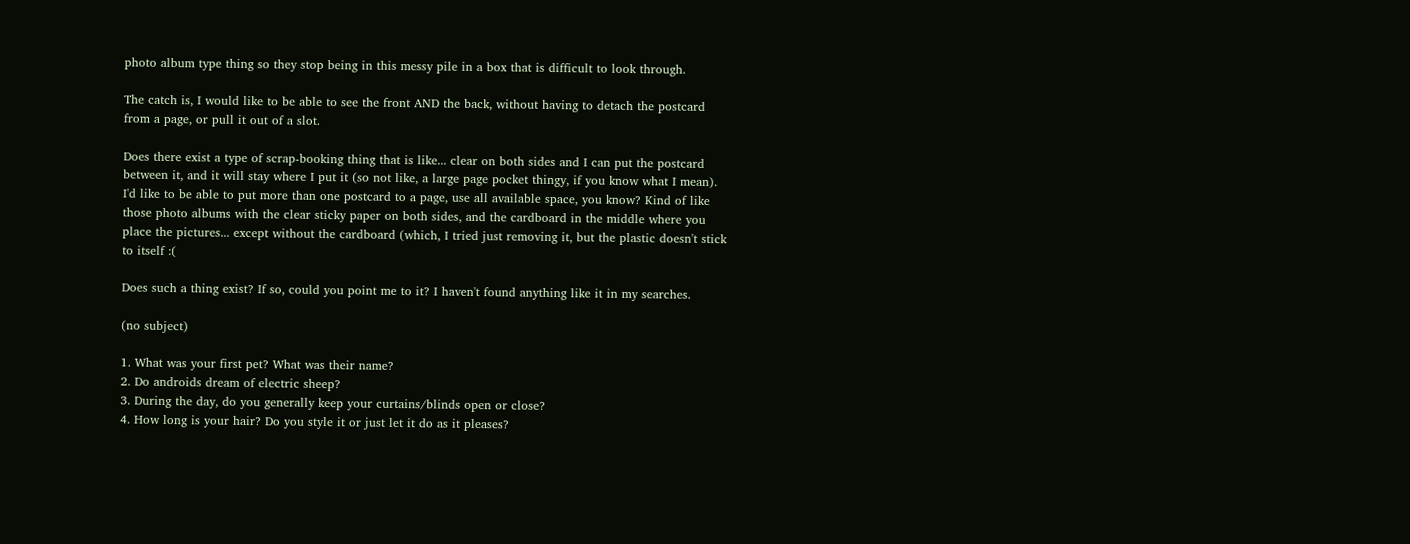photo album type thing so they stop being in this messy pile in a box that is difficult to look through.

The catch is, I would like to be able to see the front AND the back, without having to detach the postcard from a page, or pull it out of a slot.

Does there exist a type of scrap-booking thing that is like... clear on both sides and I can put the postcard between it, and it will stay where I put it (so not like, a large page pocket thingy, if you know what I mean). I'd like to be able to put more than one postcard to a page, use all available space, you know? Kind of like those photo albums with the clear sticky paper on both sides, and the cardboard in the middle where you place the pictures... except without the cardboard (which, I tried just removing it, but the plastic doesn't stick to itself :(

Does such a thing exist? If so, could you point me to it? I haven't found anything like it in my searches.

(no subject)

1. What was your first pet? What was their name?
2. Do androids dream of electric sheep?
3. During the day, do you generally keep your curtains/blinds open or close?
4. How long is your hair? Do you style it or just let it do as it pleases?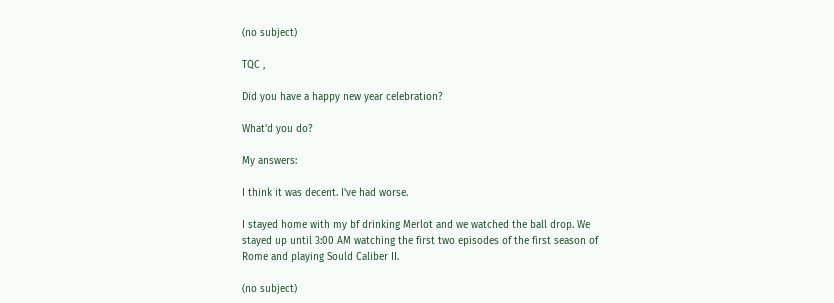(no subject)

TQC ,

Did you have a happy new year celebration?

What'd you do?

My answers:

I think it was decent. I've had worse.

I stayed home with my bf drinking Merlot and we watched the ball drop. We stayed up until 3:00 AM watching the first two episodes of the first season of Rome and playing Sould Caliber II.

(no subject)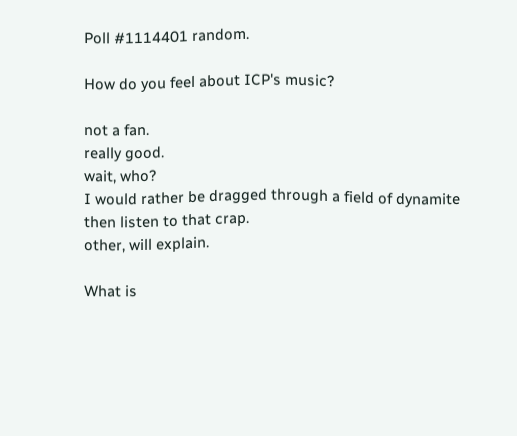Poll #1114401 random.

How do you feel about ICP's music?

not a fan.
really good.
wait, who?
I would rather be dragged through a field of dynamite then listen to that crap.
other, will explain.

What is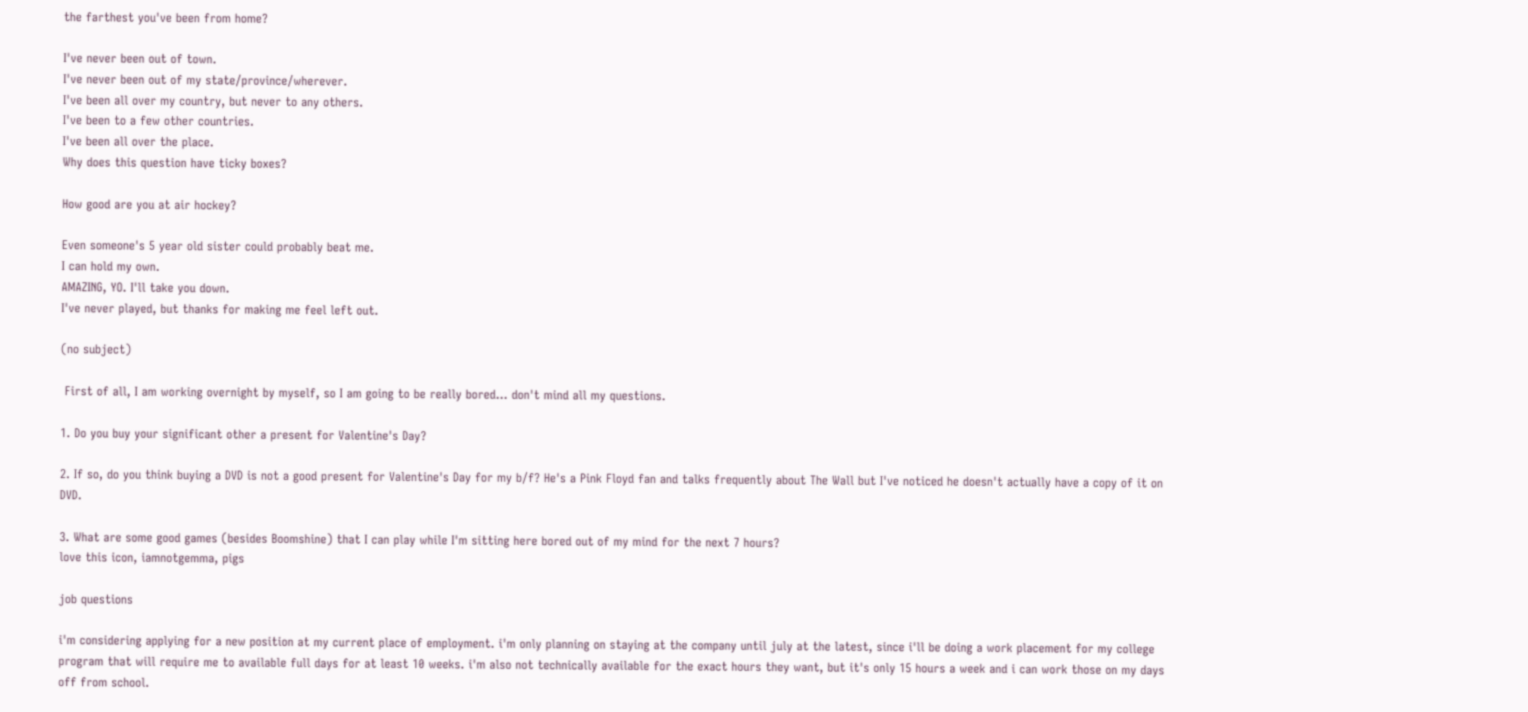the farthest you've been from home?

I've never been out of town.
I've never been out of my state/province/wherever.
I've been all over my country, but never to any others.
I've been to a few other countries.
I've been all over the place.
Why does this question have ticky boxes?

How good are you at air hockey?

Even someone's 5 year old sister could probably beat me.
I can hold my own.
AMAZING, YO. I'll take you down.
I've never played, but thanks for making me feel left out.

(no subject)

 First of all, I am working overnight by myself, so I am going to be really bored... don't mind all my questions.

1. Do you buy your significant other a present for Valentine's Day?

2. If so, do you think buying a DVD is not a good present for Valentine's Day for my b/f? He's a Pink Floyd fan and talks frequently about The Wall but I've noticed he doesn't actually have a copy of it on DVD.

3. What are some good games (besides Boomshine) that I can play while I'm sitting here bored out of my mind for the next 7 hours?
love this icon, iamnotgemma, pigs

job questions

i'm considering applying for a new position at my current place of employment. i'm only planning on staying at the company until july at the latest, since i'll be doing a work placement for my college program that will require me to available full days for at least 10 weeks. i'm also not technically available for the exact hours they want, but it's only 15 hours a week and i can work those on my days off from school.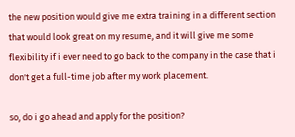the new position would give me extra training in a different section that would look great on my resume, and it will give me some flexibility if i ever need to go back to the company in the case that i don't get a full-time job after my work placement.

so, do i go ahead and apply for the position?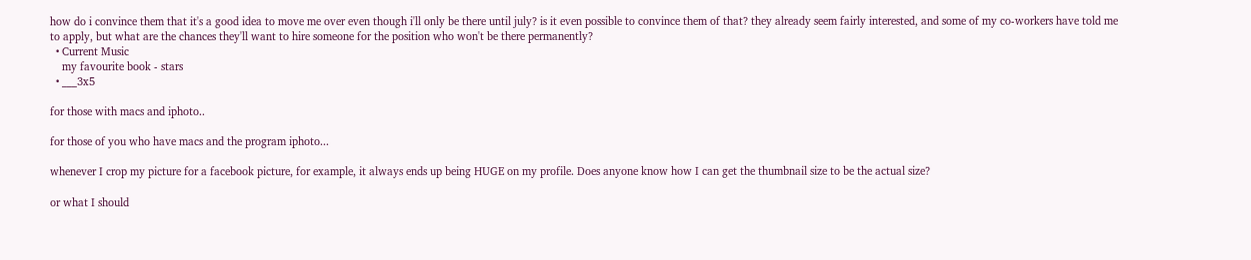how do i convince them that it's a good idea to move me over even though i'll only be there until july? is it even possible to convince them of that? they already seem fairly interested, and some of my co-workers have told me to apply, but what are the chances they'll want to hire someone for the position who won't be there permanently?
  • Current Music
    my favourite book - stars
  • ___3x5

for those with macs and iphoto..

for those of you who have macs and the program iphoto...

whenever I crop my picture for a facebook picture, for example, it always ends up being HUGE on my profile. Does anyone know how I can get the thumbnail size to be the actual size?

or what I should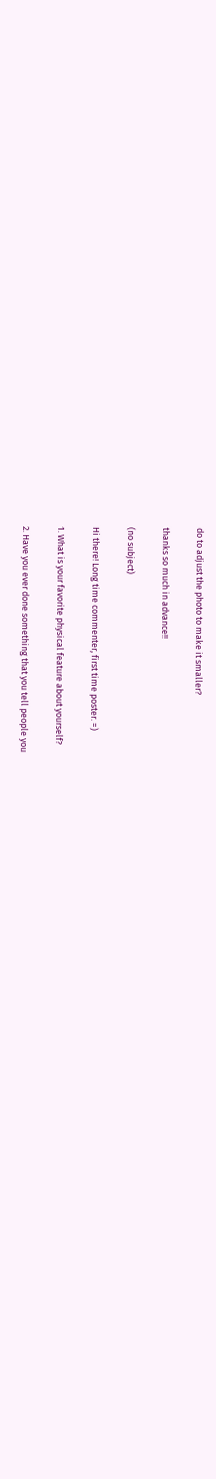do to adjust the photo to make it smaller?

thanks so much in advance!!

(no subject)

Hi there! Long time commenter, first time poster. =)

1. What is your favorite physical feature about yourself?

2. Have you ever done something that you tell people you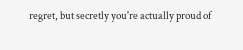regret, but secretly you're actually proud of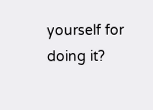yourself for doing it?